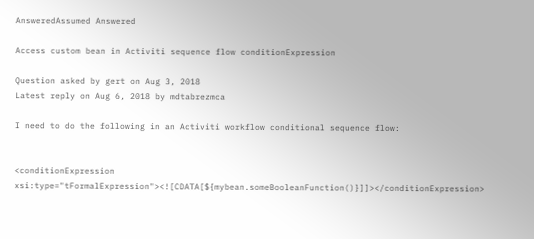AnsweredAssumed Answered

Access custom bean in Activiti sequence flow conditionExpression

Question asked by gert on Aug 3, 2018
Latest reply on Aug 6, 2018 by mdtabrezmca

I need to do the following in an Activiti workflow conditional sequence flow:


<conditionExpression xsi:type="tFormalExpression"><![CDATA[${mybean.someBooleanFunction()}]]></conditionExpression>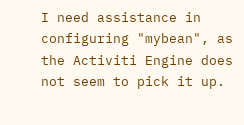I need assistance in configuring "mybean", as the Activiti Engine does not seem to pick it up.